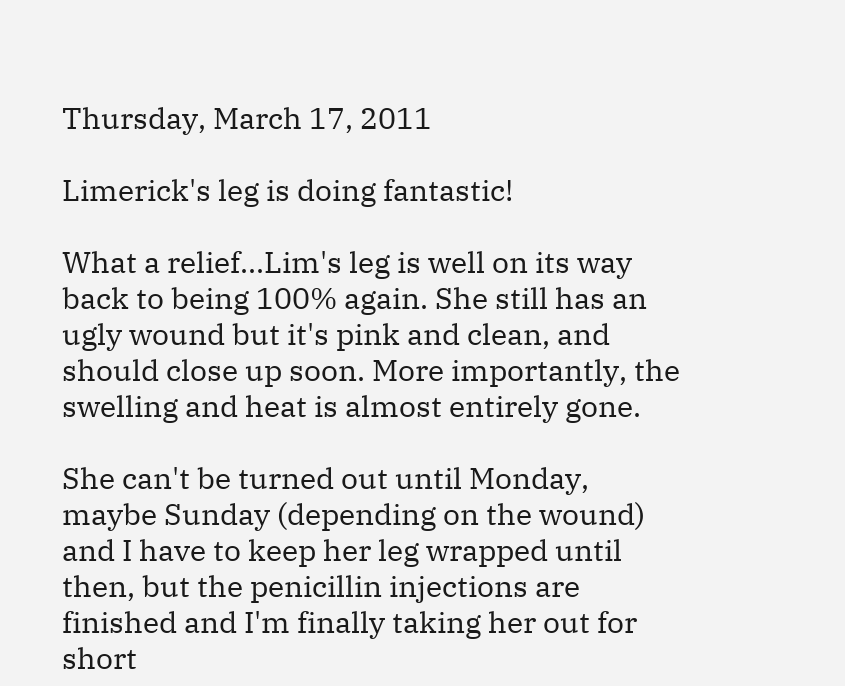Thursday, March 17, 2011

Limerick's leg is doing fantastic!

What a relief...Lim's leg is well on its way back to being 100% again. She still has an ugly wound but it's pink and clean, and should close up soon. More importantly, the swelling and heat is almost entirely gone.

She can't be turned out until Monday, maybe Sunday (depending on the wound) and I have to keep her leg wrapped until then, but the penicillin injections are finished and I'm finally taking her out for short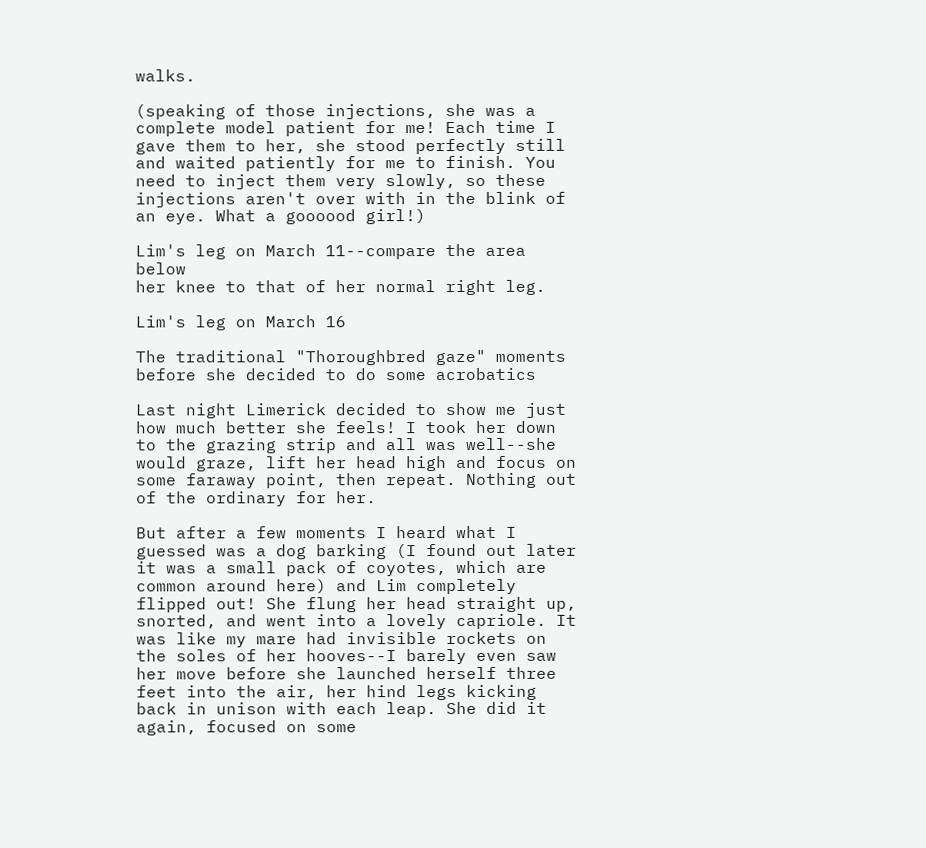walks.

(speaking of those injections, she was a complete model patient for me! Each time I gave them to her, she stood perfectly still and waited patiently for me to finish. You need to inject them very slowly, so these injections aren't over with in the blink of an eye. What a goooood girl!)

Lim's leg on March 11--compare the area below
her knee to that of her normal right leg.

Lim's leg on March 16

The traditional "Thoroughbred gaze" moments
before she decided to do some acrobatics

Last night Limerick decided to show me just how much better she feels! I took her down to the grazing strip and all was well--she would graze, lift her head high and focus on some faraway point, then repeat. Nothing out of the ordinary for her.

But after a few moments I heard what I guessed was a dog barking (I found out later it was a small pack of coyotes, which are common around here) and Lim completely flipped out! She flung her head straight up, snorted, and went into a lovely capriole. It was like my mare had invisible rockets on the soles of her hooves--I barely even saw her move before she launched herself three feet into the air, her hind legs kicking back in unison with each leap. She did it again, focused on some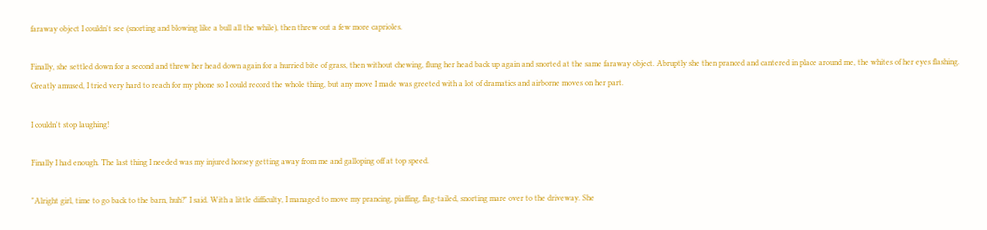faraway object I couldn't see (snorting and blowing like a bull all the while), then threw out a few more caprioles.

Finally, she settled down for a second and threw her head down again for a hurried bite of grass, then without chewing, flung her head back up again and snorted at the same faraway object. Abruptly she then pranced and cantered in place around me, the whites of her eyes flashing. Greatly amused, I tried very hard to reach for my phone so I could record the whole thing, but any move I made was greeted with a lot of dramatics and airborne moves on her part.

I couldn't stop laughing!

Finally I had enough. The last thing I needed was my injured horsey getting away from me and galloping off at top speed.

"Alright girl, time to go back to the barn, huh?" I said. With a little difficulty, I managed to move my prancing, piaffing, flag-tailed, snorting mare over to the driveway. She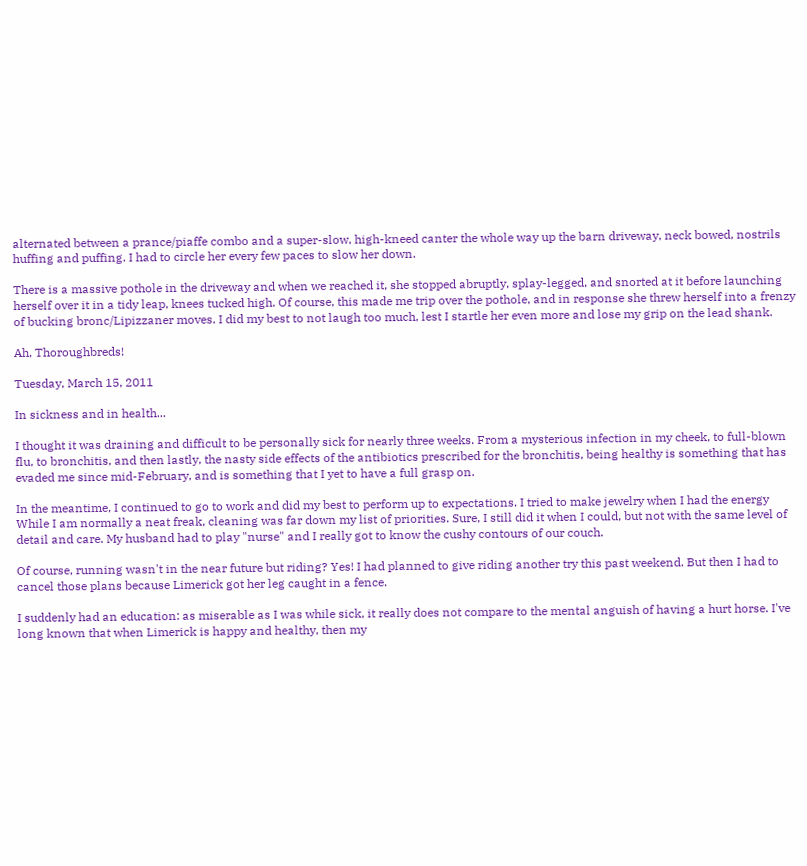alternated between a prance/piaffe combo and a super-slow, high-kneed canter the whole way up the barn driveway, neck bowed, nostrils huffing and puffing. I had to circle her every few paces to slow her down.

There is a massive pothole in the driveway and when we reached it, she stopped abruptly, splay-legged, and snorted at it before launching herself over it in a tidy leap, knees tucked high. Of course, this made me trip over the pothole, and in response she threw herself into a frenzy of bucking bronc/Lipizzaner moves. I did my best to not laugh too much, lest I startle her even more and lose my grip on the lead shank.

Ah, Thoroughbreds!

Tuesday, March 15, 2011

In sickness and in health...

I thought it was draining and difficult to be personally sick for nearly three weeks. From a mysterious infection in my cheek, to full-blown flu, to bronchitis, and then lastly, the nasty side effects of the antibiotics prescribed for the bronchitis, being healthy is something that has evaded me since mid-February, and is something that I yet to have a full grasp on.

In the meantime, I continued to go to work and did my best to perform up to expectations. I tried to make jewelry when I had the energy While I am normally a neat freak, cleaning was far down my list of priorities. Sure, I still did it when I could, but not with the same level of detail and care. My husband had to play "nurse" and I really got to know the cushy contours of our couch.

Of course, running wasn't in the near future but riding? Yes! I had planned to give riding another try this past weekend. But then I had to cancel those plans because Limerick got her leg caught in a fence.

I suddenly had an education: as miserable as I was while sick, it really does not compare to the mental anguish of having a hurt horse. I've long known that when Limerick is happy and healthy, then my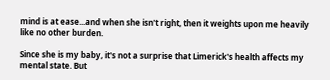mind is at ease...and when she isn't right, then it weights upon me heavily like no other burden.

Since she is my baby, it's not a surprise that Limerick's health affects my mental state. But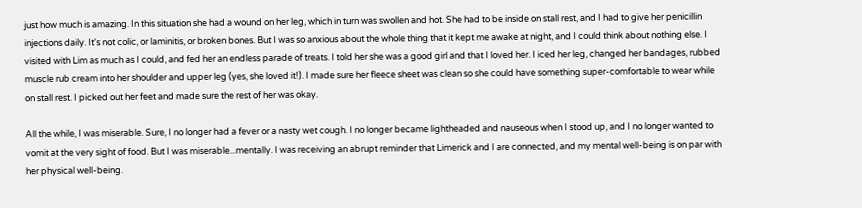just how much is amazing. In this situation she had a wound on her leg, which in turn was swollen and hot. She had to be inside on stall rest, and I had to give her penicillin injections daily. It's not colic, or laminitis, or broken bones. But I was so anxious about the whole thing that it kept me awake at night, and I could think about nothing else. I visited with Lim as much as I could, and fed her an endless parade of treats. I told her she was a good girl and that I loved her. I iced her leg, changed her bandages, rubbed muscle rub cream into her shoulder and upper leg (yes, she loved it!). I made sure her fleece sheet was clean so she could have something super-comfortable to wear while on stall rest. I picked out her feet and made sure the rest of her was okay.

All the while, I was miserable. Sure, I no longer had a fever or a nasty wet cough. I no longer became lightheaded and nauseous when I stood up, and I no longer wanted to vomit at the very sight of food. But I was miserable...mentally. I was receiving an abrupt reminder that Limerick and I are connected, and my mental well-being is on par with her physical well-being.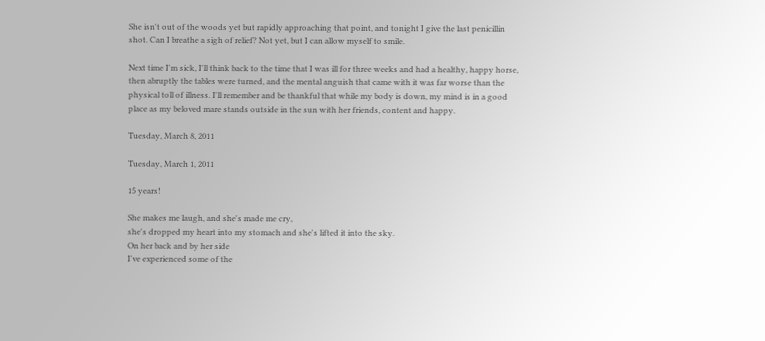She isn't out of the woods yet but rapidly approaching that point, and tonight I give the last penicillin shot. Can I breathe a sigh of relief? Not yet, but I can allow myself to smile.

Next time I'm sick, I'll think back to the time that I was ill for three weeks and had a healthy, happy horse, then abruptly the tables were turned, and the mental anguish that came with it was far worse than the physical toll of illness. I'll remember and be thankful that while my body is down, my mind is in a good place as my beloved mare stands outside in the sun with her friends, content and happy.

Tuesday, March 8, 2011

Tuesday, March 1, 2011

15 years!

She makes me laugh, and she's made me cry,
she's dropped my heart into my stomach and she's lifted it into the sky.
On her back and by her side
I've experienced some of the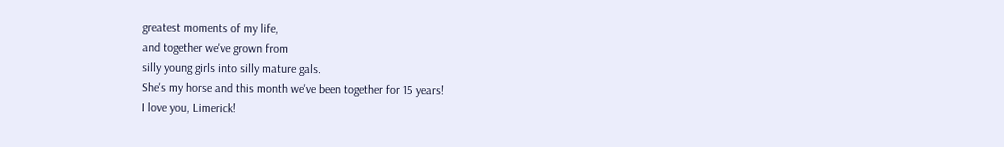greatest moments of my life,
and together we've grown from
silly young girls into silly mature gals.
She's my horse and this month we've been together for 15 years!
I love you, Limerick!